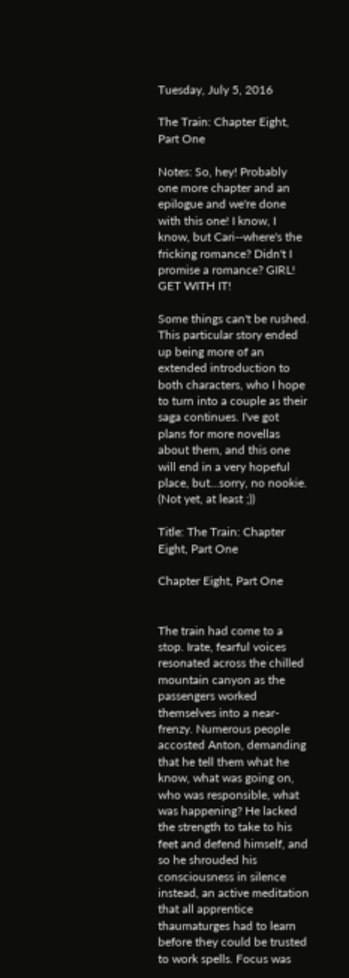Tuesday, July 5, 2016

The Train: Chapter Eight, Part One

Notes: So, hey! Probably one more chapter and an epilogue and we're done with this one! I know, I know, but Cari--where's the fricking romance? Didn't I promise a romance? GIRL! GET WITH IT!

Some things can't be rushed. This particular story ended up being more of an extended introduction to both characters, who I hope to turn into a couple as their saga continues. I've got plans for more novellas about them, and this one will end in a very hopeful place, but...sorry, no nookie. (Not yet, at least ;))

Title: The Train: Chapter Eight, Part One

Chapter Eight, Part One


The train had come to a stop. Irate, fearful voices resonated across the chilled mountain canyon as the passengers worked themselves into a near-frenzy. Numerous people accosted Anton, demanding that he tell them what he know, what was going on, who was responsible, what was happening? He lacked the strength to take to his feet and defend himself, and so he shrouded his consciousness in silence instead, an active meditation that all apprentice thaumaturges had to learn before they could be trusted to work spells. Focus was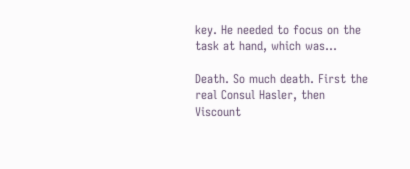key. He needed to focus on the task at hand, which was…

Death. So much death. First the real Consul Hasler, then Viscount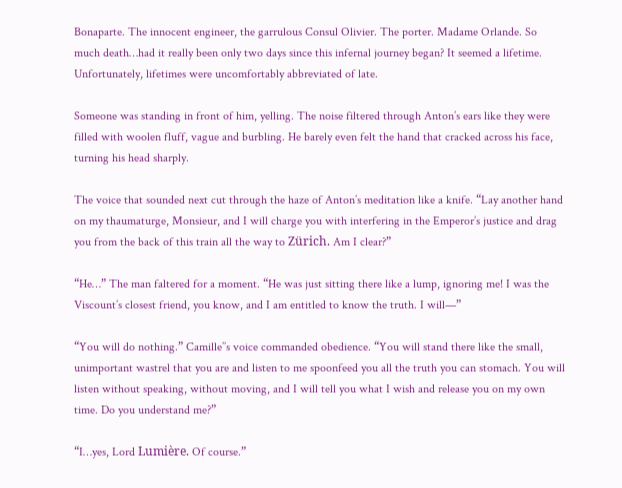Bonaparte. The innocent engineer, the garrulous Consul Olivier. The porter. Madame Orlande. So much death…had it really been only two days since this infernal journey began? It seemed a lifetime. Unfortunately, lifetimes were uncomfortably abbreviated of late.

Someone was standing in front of him, yelling. The noise filtered through Anton’s ears like they were filled with woolen fluff, vague and burbling. He barely even felt the hand that cracked across his face, turning his head sharply.

The voice that sounded next cut through the haze of Anton’s meditation like a knife. “Lay another hand on my thaumaturge, Monsieur, and I will charge you with interfering in the Emperor’s justice and drag you from the back of this train all the way to Zürich. Am I clear?”

“He…” The man faltered for a moment. “He was just sitting there like a lump, ignoring me! I was the Viscount’s closest friend, you know, and I am entitled to know the truth. I will—”

“You will do nothing.” Camille’’s voice commanded obedience. “You will stand there like the small, unimportant wastrel that you are and listen to me spoonfeed you all the truth you can stomach. You will listen without speaking, without moving, and I will tell you what I wish and release you on my own time. Do you understand me?”

“I…yes, Lord Lumière. Of course.”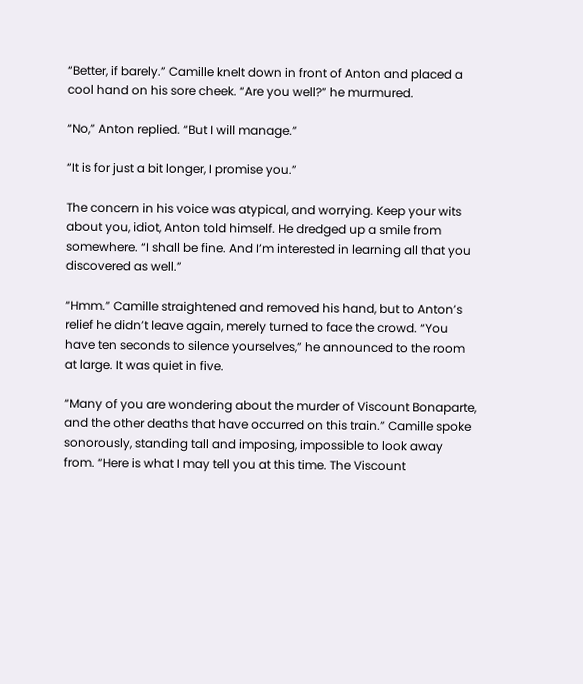“Better, if barely.” Camille knelt down in front of Anton and placed a cool hand on his sore cheek. “Are you well?” he murmured.

“No,” Anton replied. “But I will manage.”

“It is for just a bit longer, I promise you.”

The concern in his voice was atypical, and worrying. Keep your wits about you, idiot, Anton told himself. He dredged up a smile from somewhere. “I shall be fine. And I’m interested in learning all that you discovered as well.”

“Hmm.” Camille straightened and removed his hand, but to Anton’s relief he didn’t leave again, merely turned to face the crowd. “You have ten seconds to silence yourselves,” he announced to the room at large. It was quiet in five.

“Many of you are wondering about the murder of Viscount Bonaparte, and the other deaths that have occurred on this train.” Camille spoke sonorously, standing tall and imposing, impossible to look away from. “Here is what I may tell you at this time. The Viscount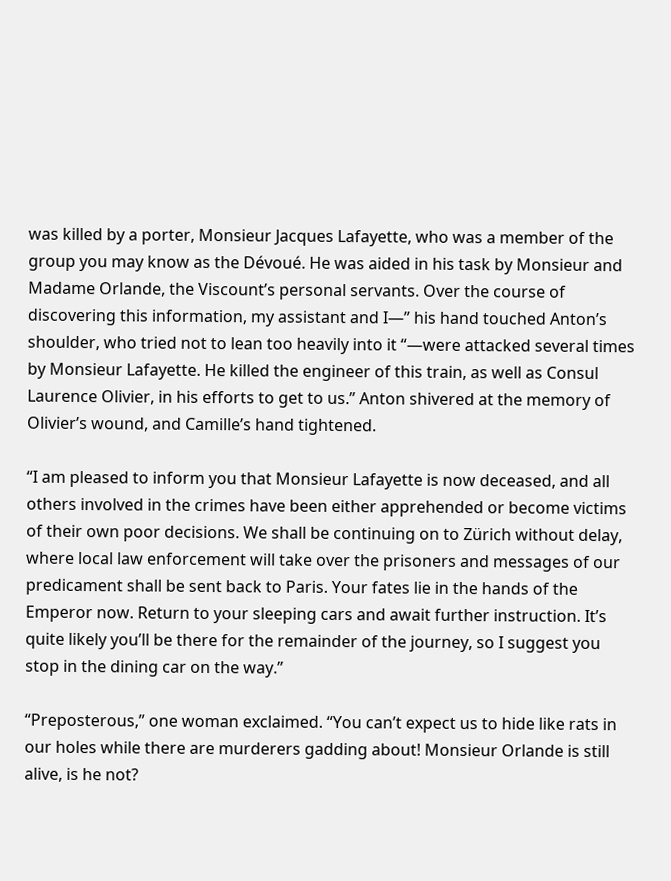was killed by a porter, Monsieur Jacques Lafayette, who was a member of the group you may know as the Dévoué. He was aided in his task by Monsieur and Madame Orlande, the Viscount’s personal servants. Over the course of discovering this information, my assistant and I―” his hand touched Anton’s shoulder, who tried not to lean too heavily into it “―were attacked several times by Monsieur Lafayette. He killed the engineer of this train, as well as Consul Laurence Olivier, in his efforts to get to us.” Anton shivered at the memory of Olivier’s wound, and Camille’s hand tightened.

“I am pleased to inform you that Monsieur Lafayette is now deceased, and all others involved in the crimes have been either apprehended or become victims of their own poor decisions. We shall be continuing on to Zürich without delay, where local law enforcement will take over the prisoners and messages of our predicament shall be sent back to Paris. Your fates lie in the hands of the Emperor now. Return to your sleeping cars and await further instruction. It’s quite likely you’ll be there for the remainder of the journey, so I suggest you stop in the dining car on the way.”

“Preposterous,” one woman exclaimed. “You can’t expect us to hide like rats in our holes while there are murderers gadding about! Monsieur Orlande is still alive, is he not?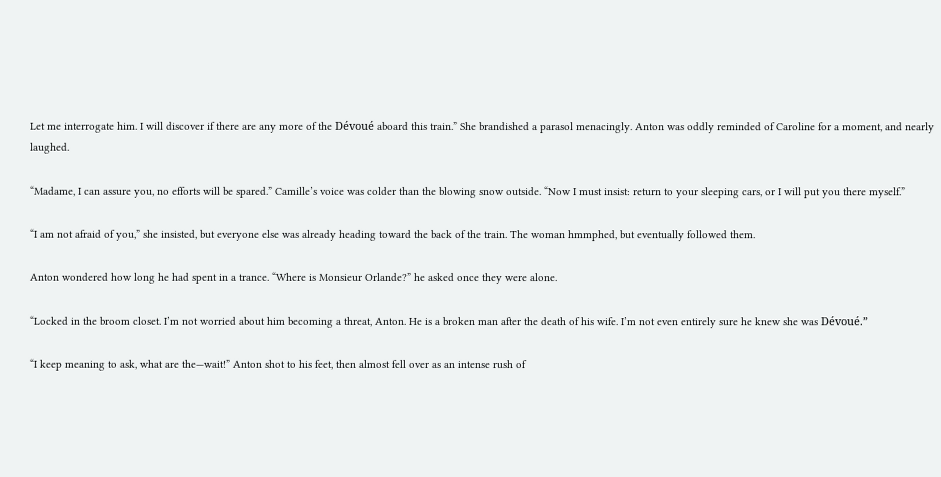Let me interrogate him. I will discover if there are any more of the Dévoué aboard this train.” She brandished a parasol menacingly. Anton was oddly reminded of Caroline for a moment, and nearly laughed.

“Madame, I can assure you, no efforts will be spared.” Camille’s voice was colder than the blowing snow outside. “Now I must insist: return to your sleeping cars, or I will put you there myself.”

“I am not afraid of you,” she insisted, but everyone else was already heading toward the back of the train. The woman hmmphed, but eventually followed them.

Anton wondered how long he had spent in a trance. “Where is Monsieur Orlande?” he asked once they were alone.

“Locked in the broom closet. I’m not worried about him becoming a threat, Anton. He is a broken man after the death of his wife. I’m not even entirely sure he knew she was Dévoué.”

“I keep meaning to ask, what are the—wait!” Anton shot to his feet, then almost fell over as an intense rush of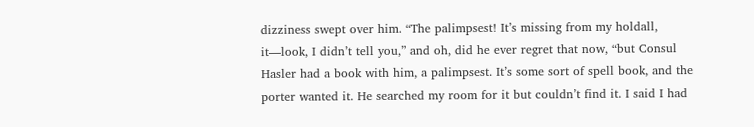dizziness swept over him. “The palimpsest! It’s missing from my holdall, it—look, I didn’t tell you,” and oh, did he ever regret that now, “but Consul Hasler had a book with him, a palimpsest. It’s some sort of spell book, and the porter wanted it. He searched my room for it but couldn’t find it. I said I had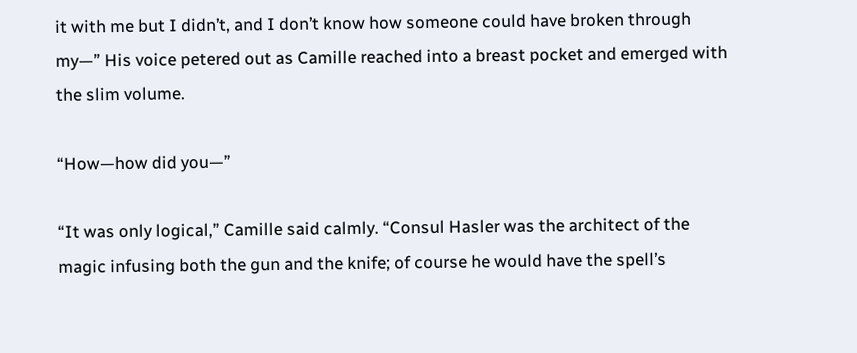it with me but I didn’t, and I don’t know how someone could have broken through my—” His voice petered out as Camille reached into a breast pocket and emerged with the slim volume.

“How—how did you—”

“It was only logical,” Camille said calmly. “Consul Hasler was the architect of the magic infusing both the gun and the knife; of course he would have the spell’s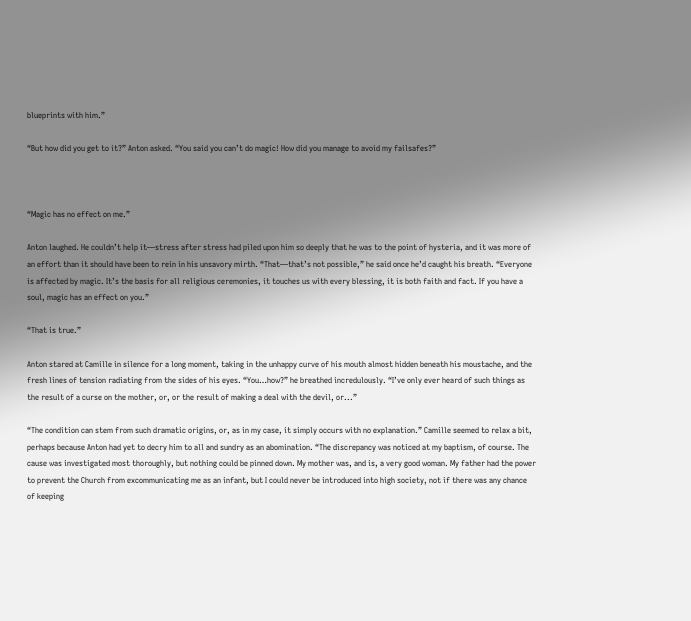blueprints with him.”

“But how did you get to it?” Anton asked. “You said you can’t do magic! How did you manage to avoid my failsafes?”



“Magic has no effect on me.”

Anton laughed. He couldn’t help it―stress after stress had piled upon him so deeply that he was to the point of hysteria, and it was more of an effort than it should have been to rein in his unsavory mirth. “That—that’s not possible,” he said once he’d caught his breath. “Everyone is affected by magic. It’s the basis for all religious ceremonies, it touches us with every blessing, it is both faith and fact. If you have a soul, magic has an effect on you.”

“That is true.”

Anton stared at Camille in silence for a long moment, taking in the unhappy curve of his mouth almost hidden beneath his moustache, and the fresh lines of tension radiating from the sides of his eyes. “You…how?” he breathed incredulously. “I’ve only ever heard of such things as the result of a curse on the mother, or, or the result of making a deal with the devil, or...”

“The condition can stem from such dramatic origins, or, as in my case, it simply occurs with no explanation.” Camille seemed to relax a bit, perhaps because Anton had yet to decry him to all and sundry as an abomination. “The discrepancy was noticed at my baptism, of course. The cause was investigated most thoroughly, but nothing could be pinned down. My mother was, and is, a very good woman. My father had the power to prevent the Church from excommunicating me as an infant, but I could never be introduced into high society, not if there was any chance of keeping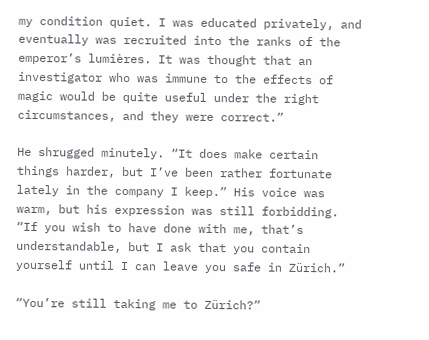my condition quiet. I was educated privately, and eventually was recruited into the ranks of the emperor’s lumières. It was thought that an investigator who was immune to the effects of magic would be quite useful under the right circumstances, and they were correct.”

He shrugged minutely. “It does make certain things harder, but I’ve been rather fortunate lately in the company I keep.” His voice was warm, but his expression was still forbidding. “If you wish to have done with me, that’s understandable, but I ask that you contain yourself until I can leave you safe in Zürich.”

“You’re still taking me to Zürich?”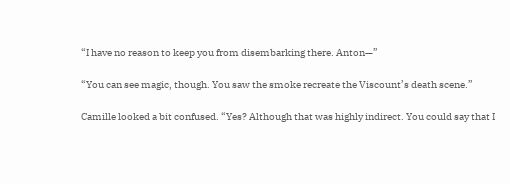“I have no reason to keep you from disembarking there. Anton—”

“You can see magic, though. You saw the smoke recreate the Viscount’s death scene.”

Camille looked a bit confused. “Yes? Although that was highly indirect. You could say that I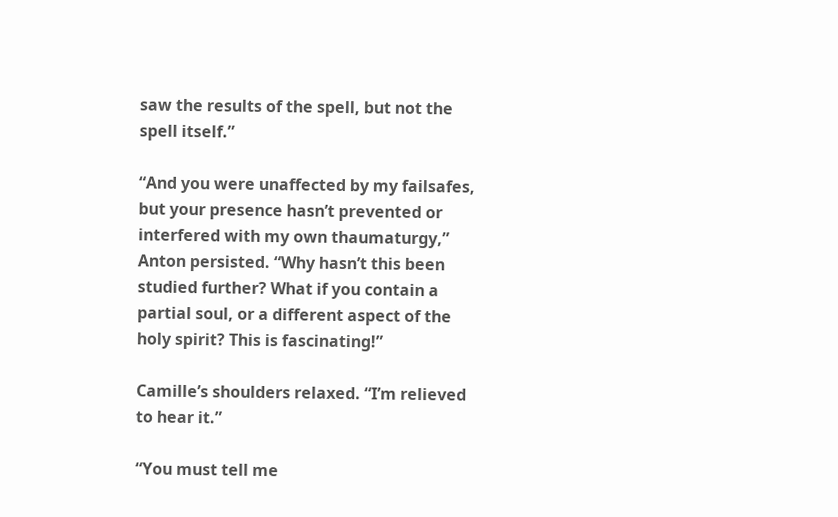saw the results of the spell, but not the spell itself.”

“And you were unaffected by my failsafes, but your presence hasn’t prevented or interfered with my own thaumaturgy,” Anton persisted. “Why hasn’t this been studied further? What if you contain a partial soul, or a different aspect of the holy spirit? This is fascinating!”

Camille’s shoulders relaxed. “I’m relieved to hear it.”

“You must tell me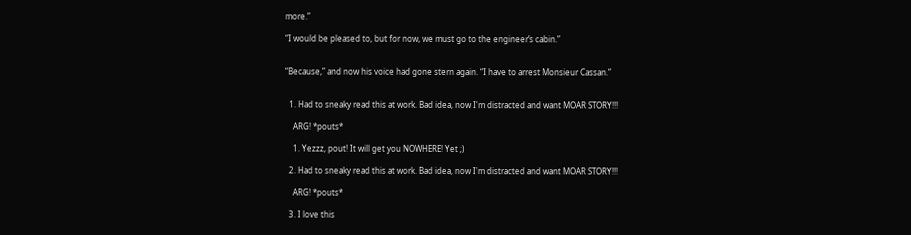more.”

“I would be pleased to, but for now, we must go to the engineer’s cabin.”


“Because,” and now his voice had gone stern again. “I have to arrest Monsieur Cassan.”


  1. Had to sneaky read this at work. Bad idea, now I'm distracted and want MOAR STORY!!!

    ARG! *pouts*

    1. Yezzz, pout! It will get you NOWHERE! Yet ;)

  2. Had to sneaky read this at work. Bad idea, now I'm distracted and want MOAR STORY!!!

    ARG! *pouts*

  3. I love this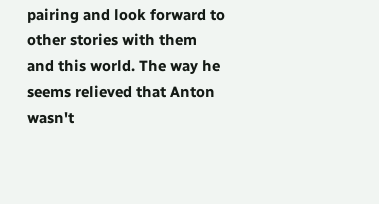pairing and look forward to other stories with them and this world. The way he seems relieved that Anton wasn't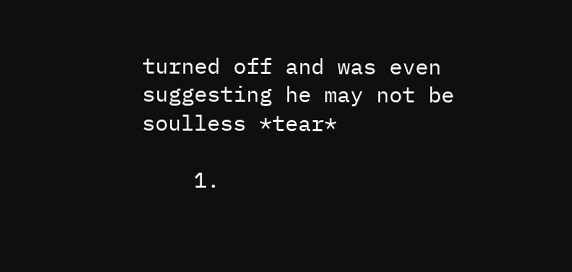turned off and was even suggesting he may not be soulless *tear*

    1.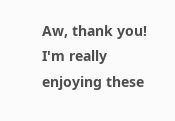Aw, thank you! I'm really enjoying these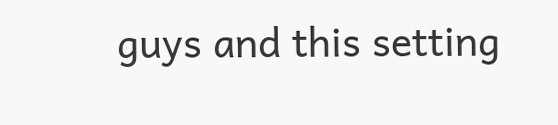guys and this setting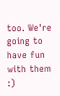too. We're going to have fun with them :)